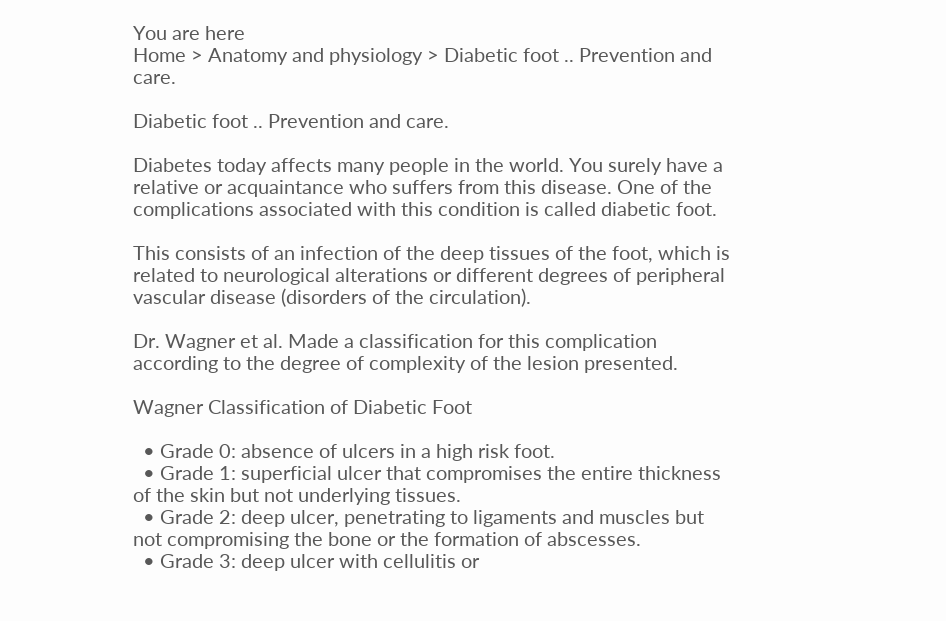You are here
Home > Anatomy and physiology > Diabetic foot .. Prevention and care.

Diabetic foot .. Prevention and care.

Diabetes today affects many people in the world. You surely have a relative or acquaintance who suffers from this disease. One of the complications associated with this condition is called diabetic foot.

This consists of an infection of the deep tissues of the foot, which is related to neurological alterations or different degrees of peripheral vascular disease (disorders of the circulation).

Dr. Wagner et al. Made a classification for this complication according to the degree of complexity of the lesion presented.

Wagner Classification of Diabetic Foot

  • Grade 0: absence of ulcers in a high risk foot.
  • Grade 1: superficial ulcer that compromises the entire thickness of the skin but not underlying tissues.
  • Grade 2: deep ulcer, penetrating to ligaments and muscles but not compromising the bone or the formation of abscesses.
  • Grade 3: deep ulcer with cellulitis or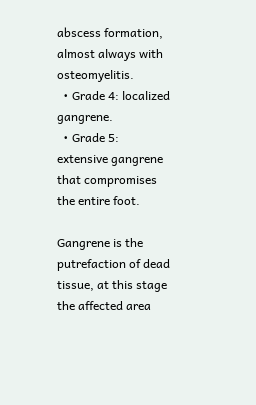abscess formation, almost always with osteomyelitis.
  • Grade 4: localized gangrene.
  • Grade 5: extensive gangrene that compromises the entire foot.

Gangrene is the putrefaction of dead tissue, at this stage the affected area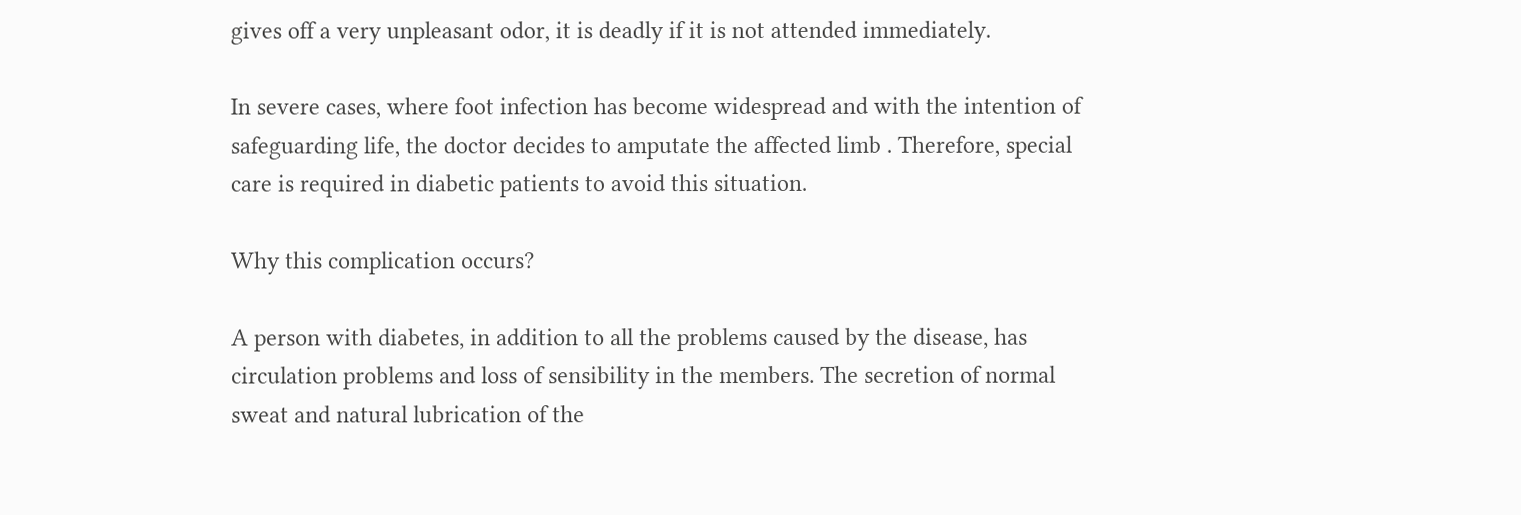gives off a very unpleasant odor, it is deadly if it is not attended immediately.

In severe cases, where foot infection has become widespread and with the intention of safeguarding life, the doctor decides to amputate the affected limb . Therefore, special care is required in diabetic patients to avoid this situation.

Why this complication occurs?

A person with diabetes, in addition to all the problems caused by the disease, has circulation problems and loss of sensibility in the members. The secretion of normal sweat and natural lubrication of the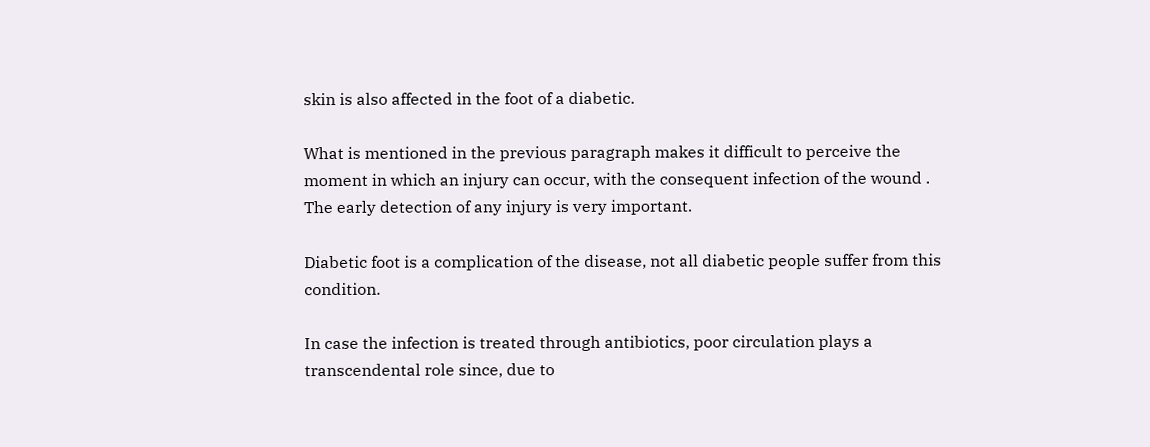skin is also affected in the foot of a diabetic.

What is mentioned in the previous paragraph makes it difficult to perceive the moment in which an injury can occur, with the consequent infection of the wound . The early detection of any injury is very important.

Diabetic foot is a complication of the disease, not all diabetic people suffer from this condition.

In case the infection is treated through antibiotics, poor circulation plays a transcendental role since, due to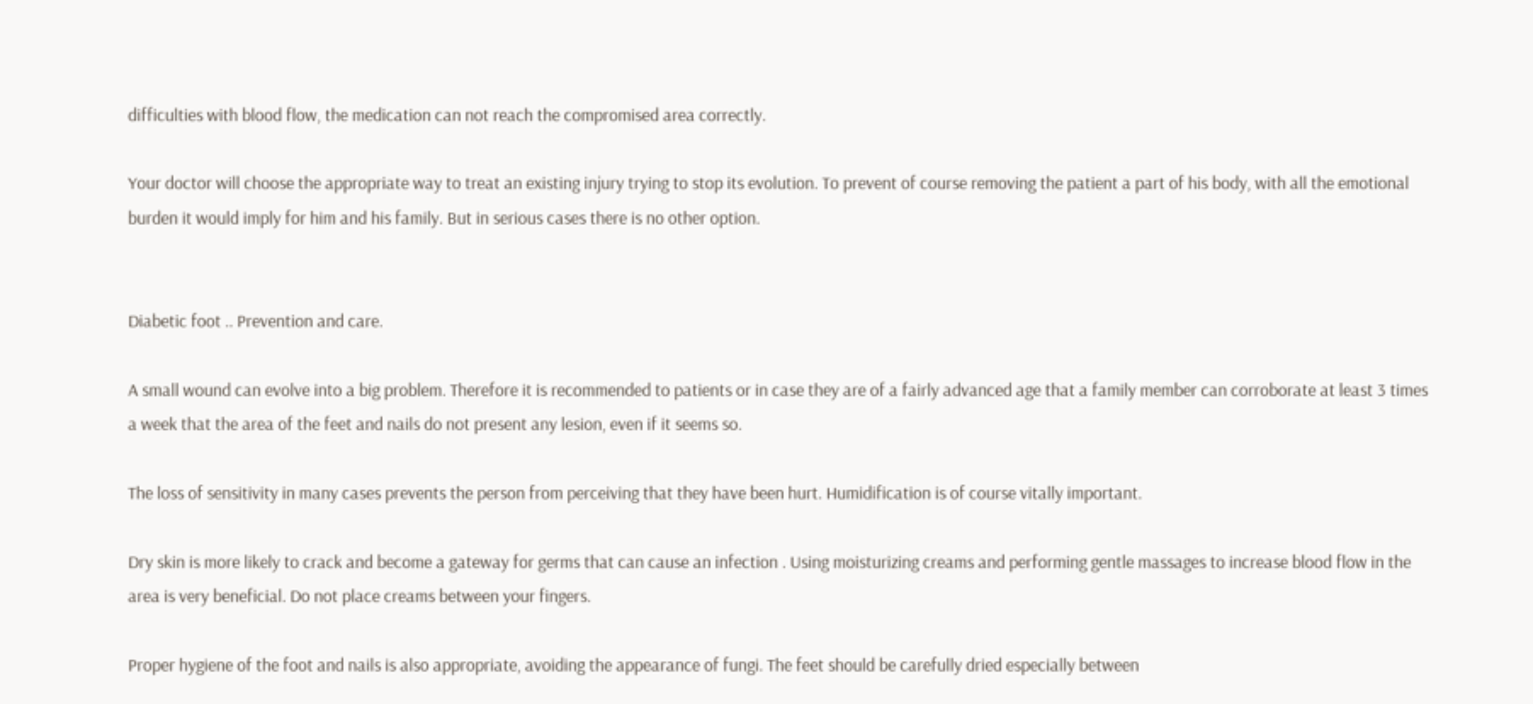difficulties with blood flow, the medication can not reach the compromised area correctly.

Your doctor will choose the appropriate way to treat an existing injury trying to stop its evolution. To prevent of course removing the patient a part of his body, with all the emotional burden it would imply for him and his family. But in serious cases there is no other option.


Diabetic foot .. Prevention and care.

A small wound can evolve into a big problem. Therefore it is recommended to patients or in case they are of a fairly advanced age that a family member can corroborate at least 3 times a week that the area of the feet and nails do not present any lesion, even if it seems so.

The loss of sensitivity in many cases prevents the person from perceiving that they have been hurt. Humidification is of course vitally important.

Dry skin is more likely to crack and become a gateway for germs that can cause an infection . Using moisturizing creams and performing gentle massages to increase blood flow in the area is very beneficial. Do not place creams between your fingers.

Proper hygiene of the foot and nails is also appropriate, avoiding the appearance of fungi. The feet should be carefully dried especially between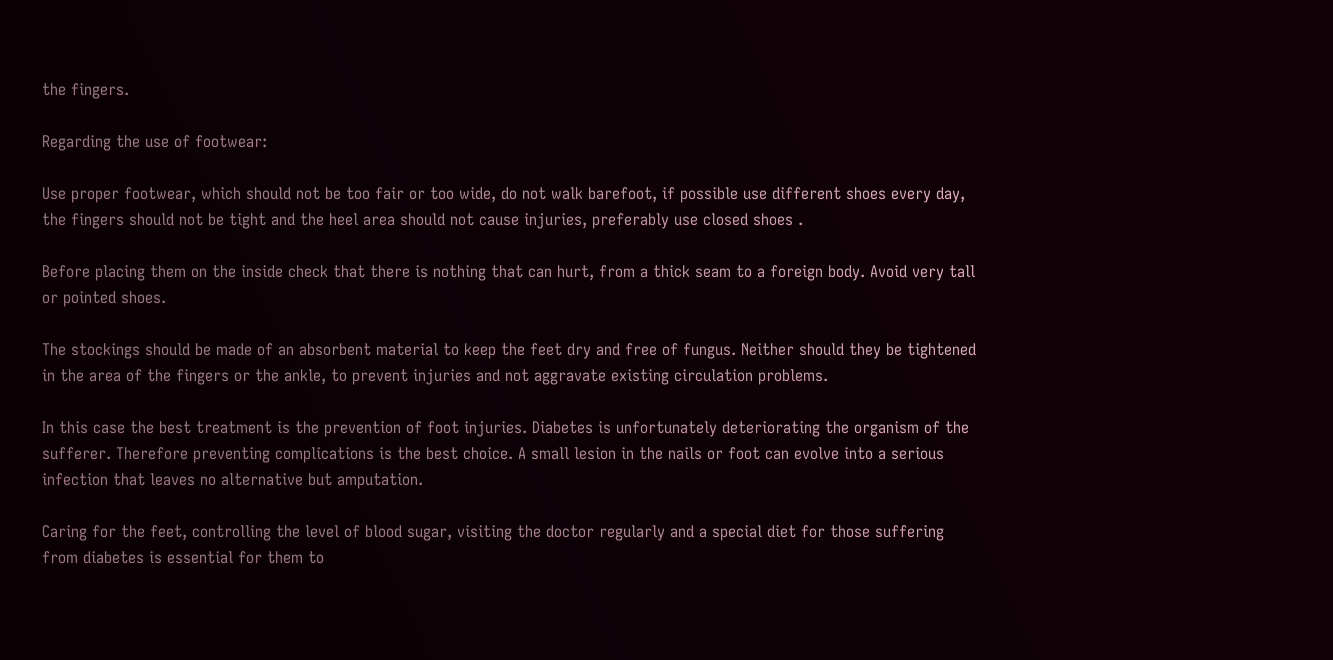the fingers.

Regarding the use of footwear:

Use proper footwear, which should not be too fair or too wide, do not walk barefoot, if possible use different shoes every day, the fingers should not be tight and the heel area should not cause injuries, preferably use closed shoes .

Before placing them on the inside check that there is nothing that can hurt, from a thick seam to a foreign body. Avoid very tall or pointed shoes.

The stockings should be made of an absorbent material to keep the feet dry and free of fungus. Neither should they be tightened in the area of the fingers or the ankle, to prevent injuries and not aggravate existing circulation problems.

In this case the best treatment is the prevention of foot injuries. Diabetes is unfortunately deteriorating the organism of the sufferer. Therefore preventing complications is the best choice. A small lesion in the nails or foot can evolve into a serious infection that leaves no alternative but amputation.

Caring for the feet, controlling the level of blood sugar, visiting the doctor regularly and a special diet for those suffering from diabetes is essential for them to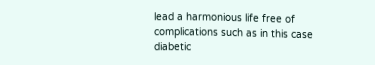lead a harmonious life free of complications such as in this case diabetic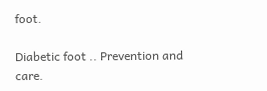foot.

Diabetic foot .. Prevention and care.